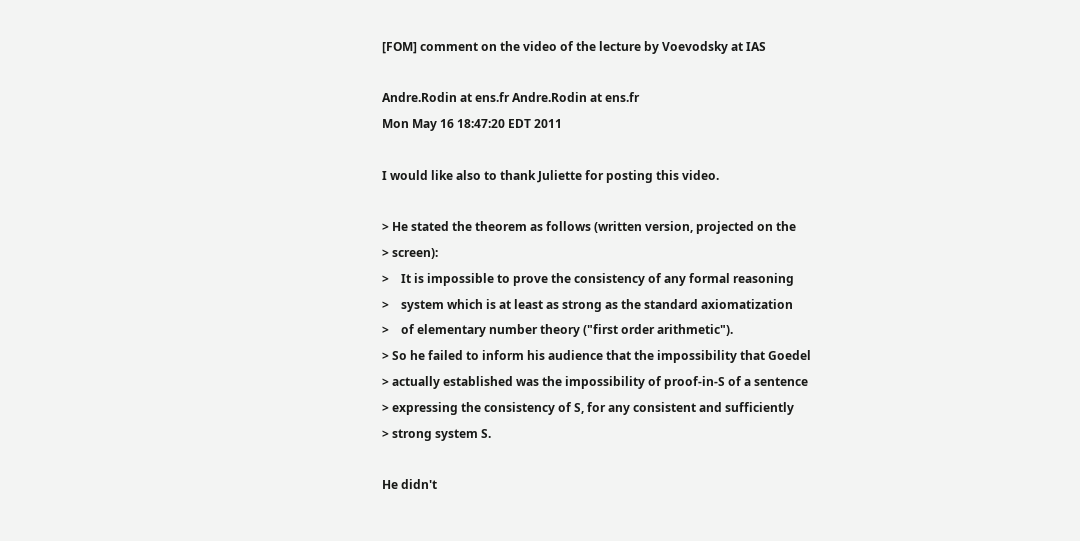[FOM] comment on the video of the lecture by Voevodsky at IAS

Andre.Rodin at ens.fr Andre.Rodin at ens.fr
Mon May 16 18:47:20 EDT 2011

I would like also to thank Juliette for posting this video.

> He stated the theorem as follows (written version, projected on the
> screen):
>    It is impossible to prove the consistency of any formal reasoning
>    system which is at least as strong as the standard axiomatization
>    of elementary number theory ("first order arithmetic").
> So he failed to inform his audience that the impossibility that Goedel
> actually established was the impossibility of proof-in-S of a sentence
> expressing the consistency of S, for any consistent and sufficiently
> strong system S.

He didn't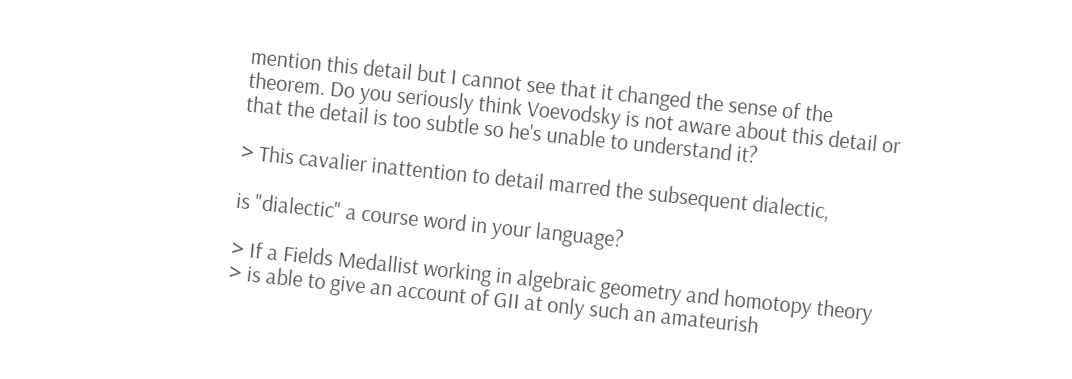mention this detail but I cannot see that it changed the sense of the
theorem. Do you seriously think Voevodsky is not aware about this detail or
that the detail is too subtle so he's unable to understand it?

> This cavalier inattention to detail marred the subsequent dialectic,

is "dialectic" a course word in your language?

> If a Fields Medallist working in algebraic geometry and homotopy theory
> is able to give an account of GII at only such an amateurish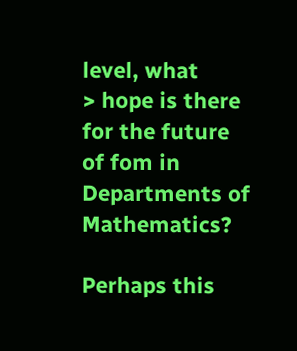level, what
> hope is there for the future of fom in Departments of Mathematics?

Perhaps this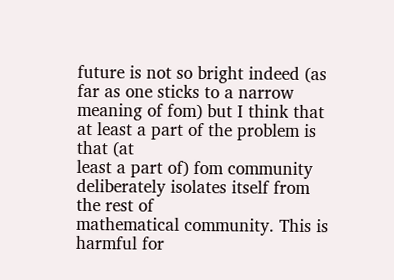future is not so bright indeed (as far as one sticks to a narrow
meaning of fom) but I think that at least a part of the problem is that (at
least a part of) fom community deliberately isolates itself from the rest of
mathematical community. This is harmful for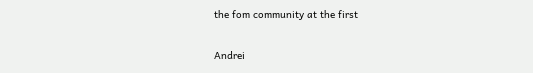the fom community at the first

Andrei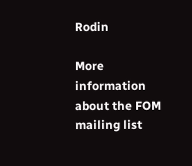Rodin

More information about the FOM mailing list